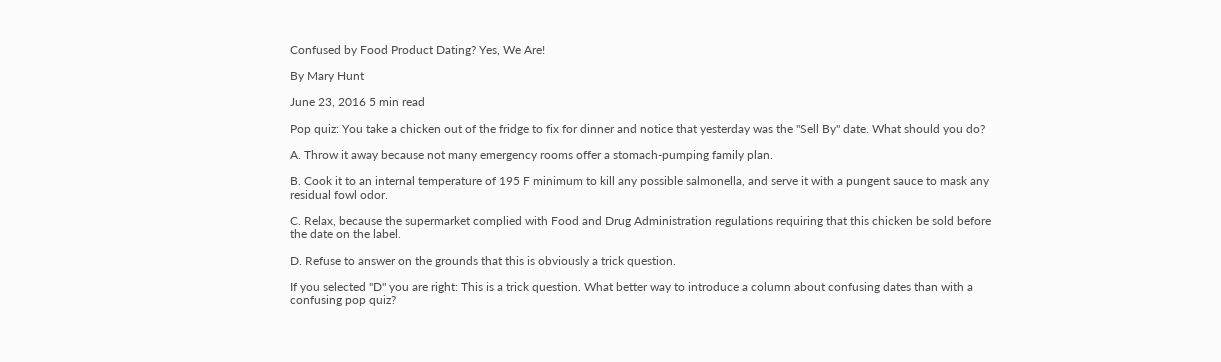Confused by Food Product Dating? Yes, We Are!

By Mary Hunt

June 23, 2016 5 min read

Pop quiz: You take a chicken out of the fridge to fix for dinner and notice that yesterday was the "Sell By" date. What should you do?

A. Throw it away because not many emergency rooms offer a stomach-pumping family plan.

B. Cook it to an internal temperature of 195 F minimum to kill any possible salmonella, and serve it with a pungent sauce to mask any residual fowl odor.

C. Relax, because the supermarket complied with Food and Drug Administration regulations requiring that this chicken be sold before the date on the label.

D. Refuse to answer on the grounds that this is obviously a trick question.

If you selected "D" you are right: This is a trick question. What better way to introduce a column about confusing dates than with a confusing pop quiz?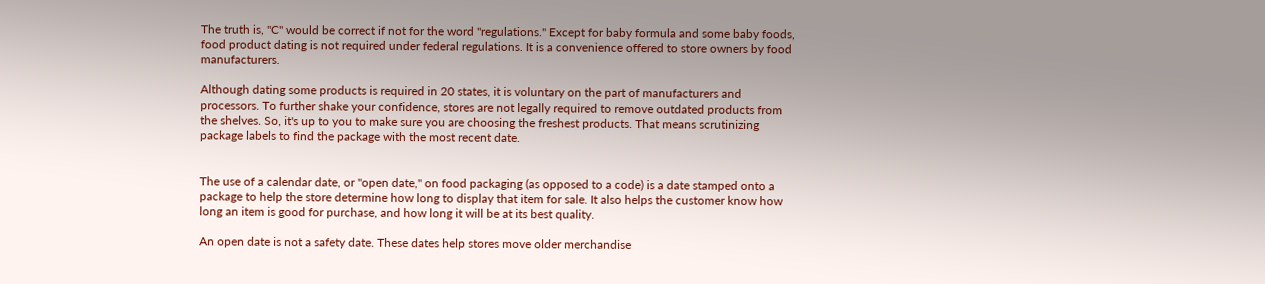The truth is, "C" would be correct if not for the word "regulations." Except for baby formula and some baby foods, food product dating is not required under federal regulations. It is a convenience offered to store owners by food manufacturers.

Although dating some products is required in 20 states, it is voluntary on the part of manufacturers and processors. To further shake your confidence, stores are not legally required to remove outdated products from the shelves. So, it's up to you to make sure you are choosing the freshest products. That means scrutinizing package labels to find the package with the most recent date.


The use of a calendar date, or "open date," on food packaging (as opposed to a code) is a date stamped onto a package to help the store determine how long to display that item for sale. It also helps the customer know how long an item is good for purchase, and how long it will be at its best quality.

An open date is not a safety date. These dates help stores move older merchandise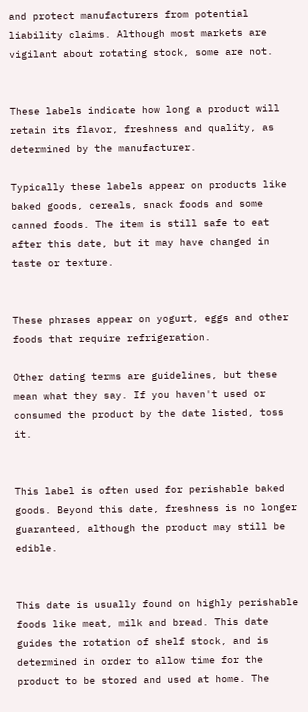and protect manufacturers from potential liability claims. Although most markets are vigilant about rotating stock, some are not.


These labels indicate how long a product will retain its flavor, freshness and quality, as determined by the manufacturer.

Typically these labels appear on products like baked goods, cereals, snack foods and some canned foods. The item is still safe to eat after this date, but it may have changed in taste or texture.


These phrases appear on yogurt, eggs and other foods that require refrigeration.

Other dating terms are guidelines, but these mean what they say. If you haven't used or consumed the product by the date listed, toss it.


This label is often used for perishable baked goods. Beyond this date, freshness is no longer guaranteed, although the product may still be edible.


This date is usually found on highly perishable foods like meat, milk and bread. This date guides the rotation of shelf stock, and is determined in order to allow time for the product to be stored and used at home. The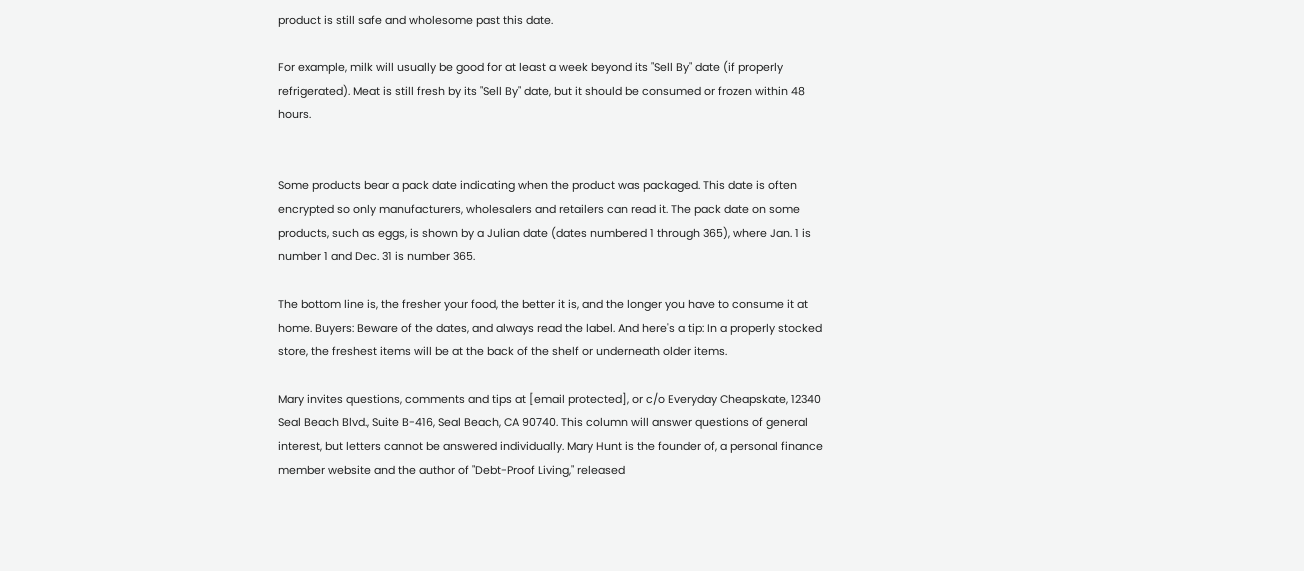product is still safe and wholesome past this date.

For example, milk will usually be good for at least a week beyond its "Sell By" date (if properly refrigerated). Meat is still fresh by its "Sell By" date, but it should be consumed or frozen within 48 hours.


Some products bear a pack date indicating when the product was packaged. This date is often encrypted so only manufacturers, wholesalers and retailers can read it. The pack date on some products, such as eggs, is shown by a Julian date (dates numbered 1 through 365), where Jan. 1 is number 1 and Dec. 31 is number 365.

The bottom line is, the fresher your food, the better it is, and the longer you have to consume it at home. Buyers: Beware of the dates, and always read the label. And here's a tip: In a properly stocked store, the freshest items will be at the back of the shelf or underneath older items.

Mary invites questions, comments and tips at [email protected], or c/o Everyday Cheapskate, 12340 Seal Beach Blvd., Suite B-416, Seal Beach, CA 90740. This column will answer questions of general interest, but letters cannot be answered individually. Mary Hunt is the founder of, a personal finance member website and the author of "Debt-Proof Living," released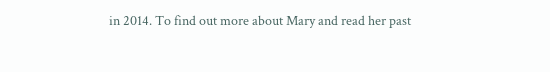in 2014. To find out more about Mary and read her past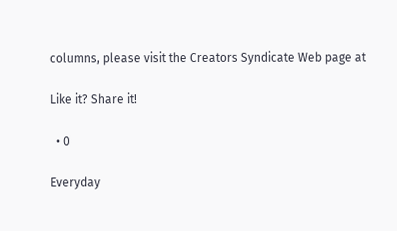columns, please visit the Creators Syndicate Web page at

Like it? Share it!

  • 0

Everyday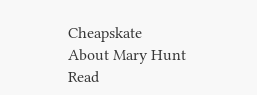Cheapskate
About Mary Hunt
Read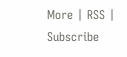More | RSS | Subscribe